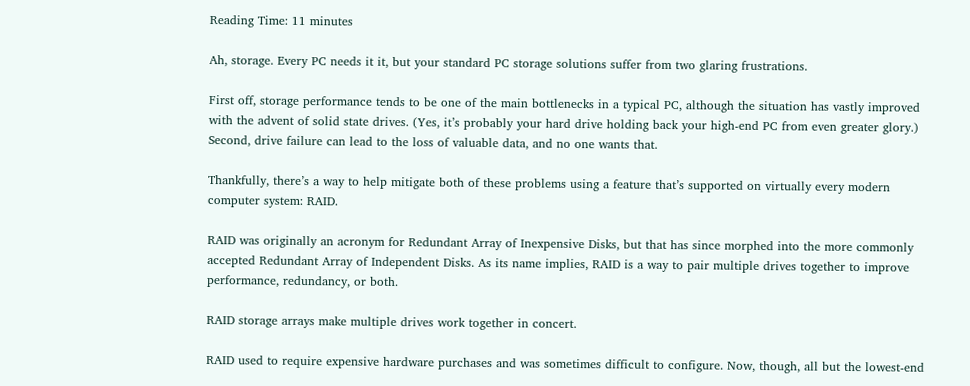Reading Time: 11 minutes

Ah, storage. Every PC needs it it, but your standard PC storage solutions suffer from two glaring frustrations.

First off, storage performance tends to be one of the main bottlenecks in a typical PC, although the situation has vastly improved with the advent of solid state drives. (Yes, it’s probably your hard drive holding back your high-end PC from even greater glory.) Second, drive failure can lead to the loss of valuable data, and no one wants that.

Thankfully, there’s a way to help mitigate both of these problems using a feature that’s supported on virtually every modern computer system: RAID.

RAID was originally an acronym for Redundant Array of Inexpensive Disks, but that has since morphed into the more commonly accepted Redundant Array of Independent Disks. As its name implies, RAID is a way to pair multiple drives together to improve performance, redundancy, or both.

RAID storage arrays make multiple drives work together in concert.

RAID used to require expensive hardware purchases and was sometimes difficult to configure. Now, though, all but the lowest-end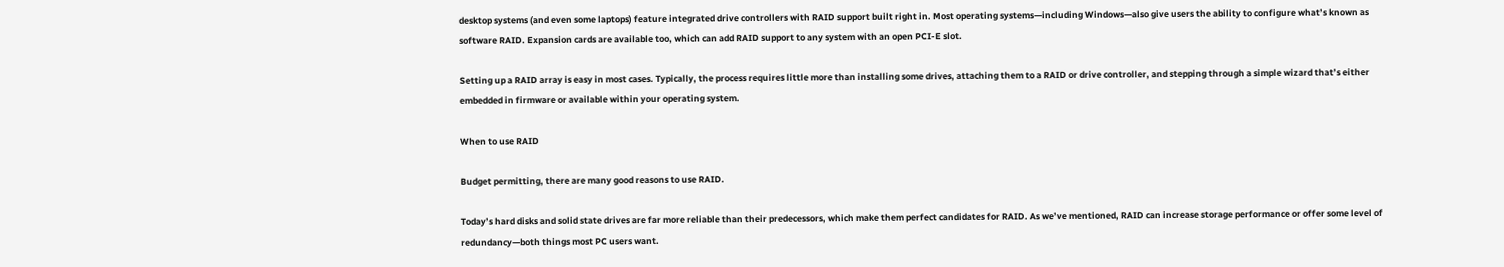desktop systems (and even some laptops) feature integrated drive controllers with RAID support built right in. Most operating systems—including Windows—also give users the ability to configure what’s known as software RAID. Expansion cards are available too, which can add RAID support to any system with an open PCI-E slot.

Setting up a RAID array is easy in most cases. Typically, the process requires little more than installing some drives, attaching them to a RAID or drive controller, and stepping through a simple wizard that’s either embedded in firmware or available within your operating system.

When to use RAID

Budget permitting, there are many good reasons to use RAID.

Today’s hard disks and solid state drives are far more reliable than their predecessors, which make them perfect candidates for RAID. As we’ve mentioned, RAID can increase storage performance or offer some level of redundancy—both things most PC users want.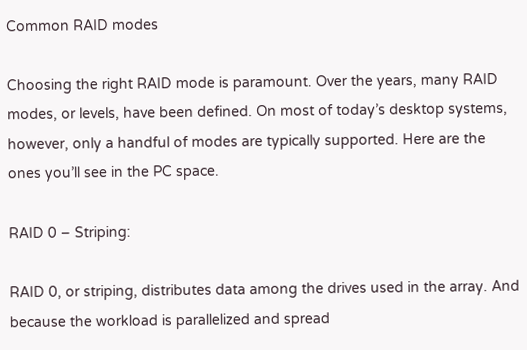Common RAID modes

Choosing the right RAID mode is paramount. Over the years, many RAID modes, or levels, have been defined. On most of today’s desktop systems, however, only a handful of modes are typically supported. Here are the ones you’ll see in the PC space.

RAID 0 – Striping:

RAID 0, or striping, distributes data among the drives used in the array. And because the workload is parallelized and spread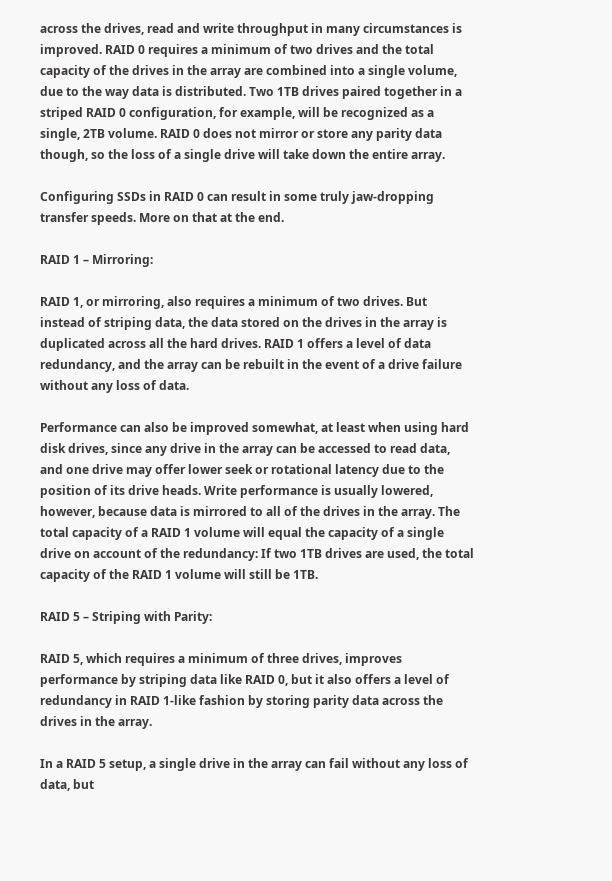across the drives, read and write throughput in many circumstances is improved. RAID 0 requires a minimum of two drives and the total capacity of the drives in the array are combined into a single volume, due to the way data is distributed. Two 1TB drives paired together in a striped RAID 0 configuration, for example, will be recognized as a single, 2TB volume. RAID 0 does not mirror or store any parity data though, so the loss of a single drive will take down the entire array.

Configuring SSDs in RAID 0 can result in some truly jaw-dropping transfer speeds. More on that at the end.

RAID 1 – Mirroring:

RAID 1, or mirroring, also requires a minimum of two drives. But instead of striping data, the data stored on the drives in the array is duplicated across all the hard drives. RAID 1 offers a level of data redundancy, and the array can be rebuilt in the event of a drive failure without any loss of data.

Performance can also be improved somewhat, at least when using hard disk drives, since any drive in the array can be accessed to read data, and one drive may offer lower seek or rotational latency due to the position of its drive heads. Write performance is usually lowered, however, because data is mirrored to all of the drives in the array. The total capacity of a RAID 1 volume will equal the capacity of a single drive on account of the redundancy: If two 1TB drives are used, the total capacity of the RAID 1 volume will still be 1TB.

RAID 5 – Striping with Parity:

RAID 5, which requires a minimum of three drives, improves performance by striping data like RAID 0, but it also offers a level of redundancy in RAID 1-like fashion by storing parity data across the drives in the array.

In a RAID 5 setup, a single drive in the array can fail without any loss of data, but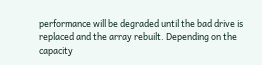performance will be degraded until the bad drive is replaced and the array rebuilt. Depending on the capacity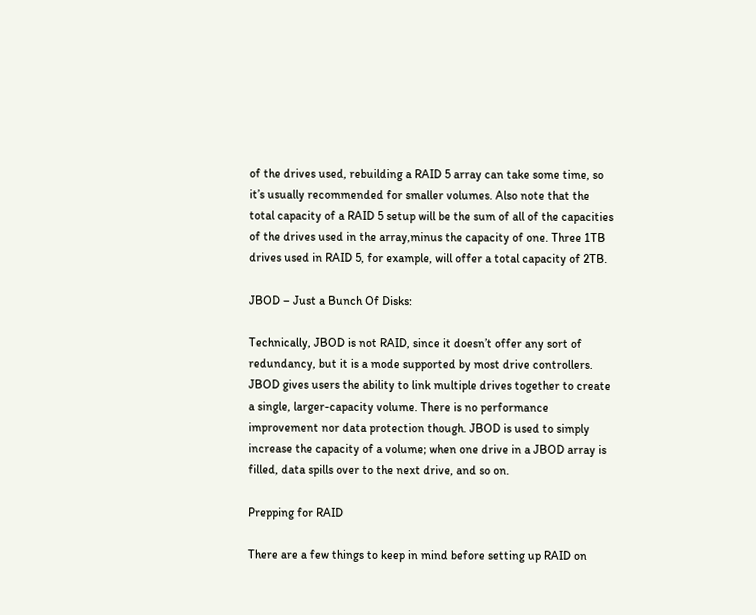of the drives used, rebuilding a RAID 5 array can take some time, so it’s usually recommended for smaller volumes. Also note that the total capacity of a RAID 5 setup will be the sum of all of the capacities of the drives used in the array,minus the capacity of one. Three 1TB drives used in RAID 5, for example, will offer a total capacity of 2TB.

JBOD – Just a Bunch Of Disks:

Technically, JBOD is not RAID, since it doesn’t offer any sort of redundancy, but it is a mode supported by most drive controllers. JBOD gives users the ability to link multiple drives together to create a single, larger-capacity volume. There is no performance improvement nor data protection though. JBOD is used to simply increase the capacity of a volume; when one drive in a JBOD array is filled, data spills over to the next drive, and so on.

Prepping for RAID

There are a few things to keep in mind before setting up RAID on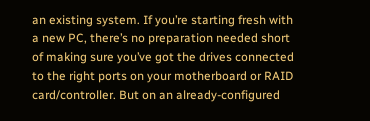an existing system. If you’re starting fresh with a new PC, there’s no preparation needed short of making sure you’ve got the drives connected to the right ports on your motherboard or RAID card/controller. But on an already-configured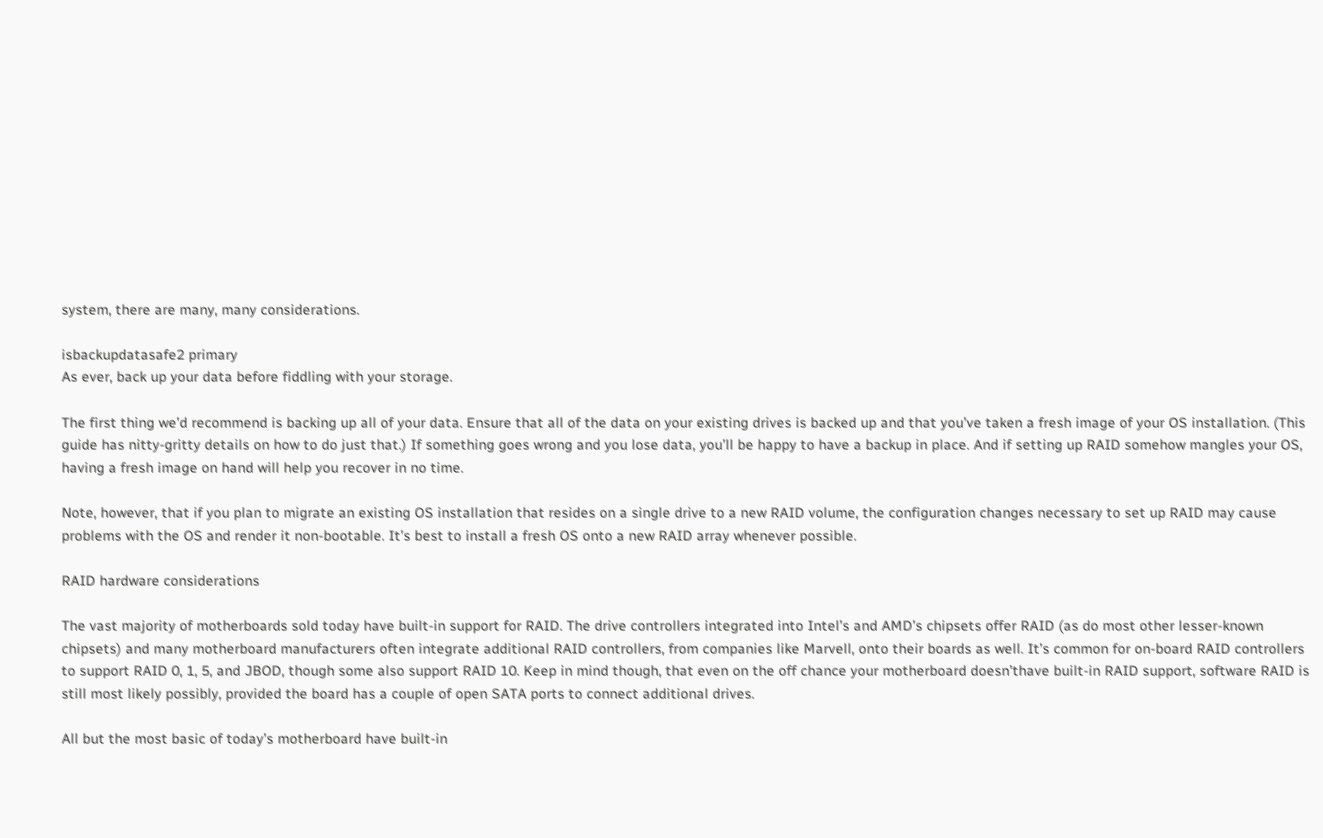system, there are many, many considerations.

isbackupdatasafe2 primary
As ever, back up your data before fiddling with your storage.

The first thing we’d recommend is backing up all of your data. Ensure that all of the data on your existing drives is backed up and that you’ve taken a fresh image of your OS installation. (This guide has nitty-gritty details on how to do just that.) If something goes wrong and you lose data, you’ll be happy to have a backup in place. And if setting up RAID somehow mangles your OS, having a fresh image on hand will help you recover in no time.

Note, however, that if you plan to migrate an existing OS installation that resides on a single drive to a new RAID volume, the configuration changes necessary to set up RAID may cause problems with the OS and render it non-bootable. It’s best to install a fresh OS onto a new RAID array whenever possible.

RAID hardware considerations

The vast majority of motherboards sold today have built-in support for RAID. The drive controllers integrated into Intel’s and AMD’s chipsets offer RAID (as do most other lesser-known chipsets) and many motherboard manufacturers often integrate additional RAID controllers, from companies like Marvell, onto their boards as well. It’s common for on-board RAID controllers to support RAID 0, 1, 5, and JBOD, though some also support RAID 10. Keep in mind though, that even on the off chance your motherboard doesn’thave built-in RAID support, software RAID is still most likely possibly, provided the board has a couple of open SATA ports to connect additional drives.

All but the most basic of today’s motherboard have built-in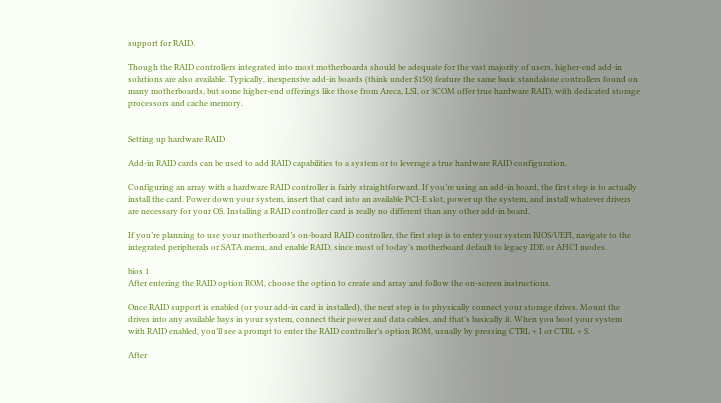support for RAID.

Though the RAID controllers integrated into most motherboards should be adequate for the vast majority of users, higher-end add-in solutions are also available. Typically, inexpensive add-in boards (think under $150) feature the same basic standalone controllers found on many motherboards, but some higher-end offerings like those from Areca, LSI, or 3COM offer true hardware RAID, with dedicated storage processors and cache memory.


Setting up hardware RAID

Add-in RAID cards can be used to add RAID capabilities to a system or to leverage a true hardware RAID configuration.

Configuring an array with a hardware RAID controller is fairly straightforward. If you’re using an add-in board, the first step is to actually install the card. Power down your system, insert that card into an available PCI-E slot, power up the system, and install whatever drivers are necessary for your OS. Installing a RAID controller card is really no different than any other add-in board.

If you’re planning to use your motherboard’s on-board RAID controller, the first step is to enter your system BIOS/UEFI, navigate to the integrated peripherals or SATA menu, and enable RAID, since most of today’s motherboard default to legacy IDE or AHCI modes.

bios 1
After entering the RAID option ROM, choose the option to create and array and follow the on-screen instructions.

Once RAID support is enabled (or your add-in card is installed), the next step is to physically connect your storage drives. Mount the drives into any available bays in your system, connect their power and data cables, and that’s basically it. When you boot your system with RAID enabled, you’ll see a prompt to enter the RAID controller’s option ROM, usually by pressing CTRL + I or CTRL + S.

After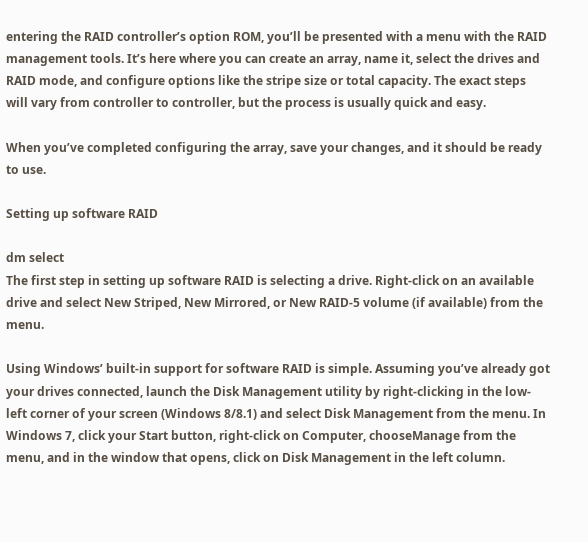entering the RAID controller’s option ROM, you’ll be presented with a menu with the RAID management tools. It’s here where you can create an array, name it, select the drives and RAID mode, and configure options like the stripe size or total capacity. The exact steps will vary from controller to controller, but the process is usually quick and easy.

When you’ve completed configuring the array, save your changes, and it should be ready to use.

Setting up software RAID

dm select
The first step in setting up software RAID is selecting a drive. Right-click on an available drive and select New Striped, New Mirrored, or New RAID-5 volume (if available) from the menu.

Using Windows’ built-in support for software RAID is simple. Assuming you’ve already got your drives connected, launch the Disk Management utility by right-clicking in the low-left corner of your screen (Windows 8/8.1) and select Disk Management from the menu. In Windows 7, click your Start button, right-click on Computer, chooseManage from the menu, and in the window that opens, click on Disk Management in the left column.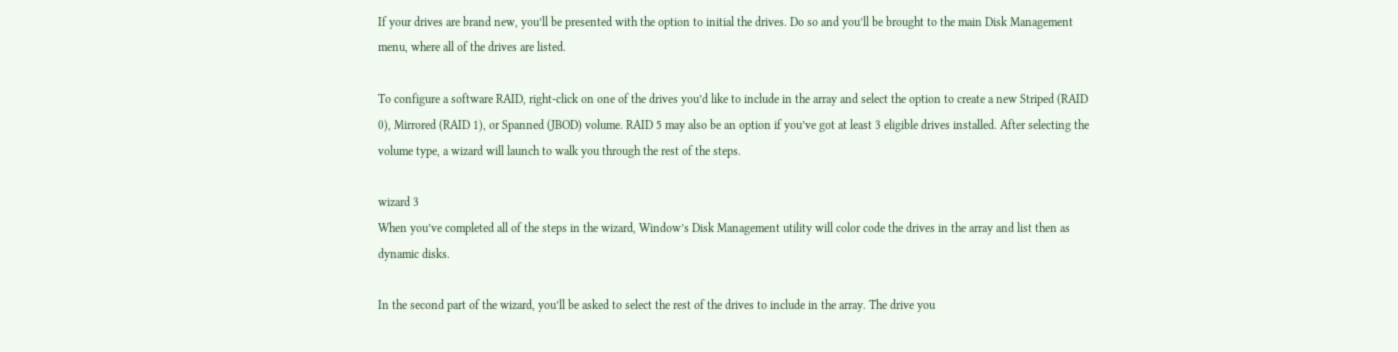If your drives are brand new, you’ll be presented with the option to initial the drives. Do so and you’ll be brought to the main Disk Management menu, where all of the drives are listed.

To configure a software RAID, right-click on one of the drives you’d like to include in the array and select the option to create a new Striped (RAID 0), Mirrored (RAID 1), or Spanned (JBOD) volume. RAID 5 may also be an option if you’ve got at least 3 eligible drives installed. After selecting the volume type, a wizard will launch to walk you through the rest of the steps.

wizard 3
When you’ve completed all of the steps in the wizard, Window’s Disk Management utility will color code the drives in the array and list then as dynamic disks.

In the second part of the wizard, you’ll be asked to select the rest of the drives to include in the array. The drive you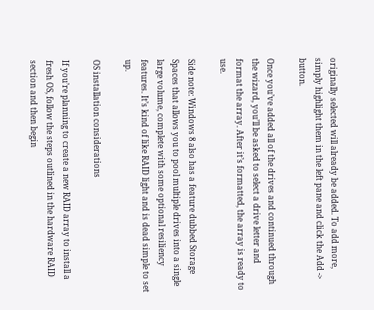originally selected will already be added. To add more, simply highlight them in the left pane and click the Add -> button.

Once you’ve added all of the drives and continued through the wizard, you’ll be asked to select a drive letter and format the array. After it’s formatted, the array is ready to use.

Side note: Windows 8 also has a feature dubbed Storage Spaces that allows you to pool multiple drives into a single large volume, complete with some optional resiliency features. It’s kind of like RAID light and is dead simple to set up.

OS installation considerations

If you’re planning to create a new RAID array to install a fresh OS, follow the steps outlined in the hardware RAID section and then begin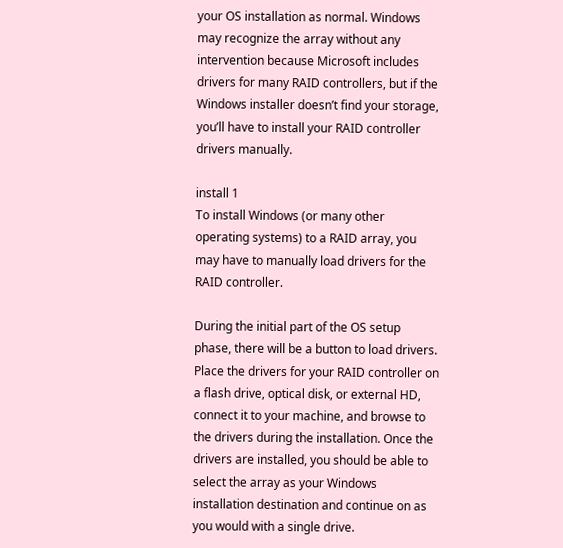your OS installation as normal. Windows may recognize the array without any intervention because Microsoft includes drivers for many RAID controllers, but if the Windows installer doesn’t find your storage, you’ll have to install your RAID controller drivers manually.

install 1
To install Windows (or many other operating systems) to a RAID array, you may have to manually load drivers for the RAID controller.

During the initial part of the OS setup phase, there will be a button to load drivers. Place the drivers for your RAID controller on a flash drive, optical disk, or external HD, connect it to your machine, and browse to the drivers during the installation. Once the drivers are installed, you should be able to select the array as your Windows installation destination and continue on as you would with a single drive.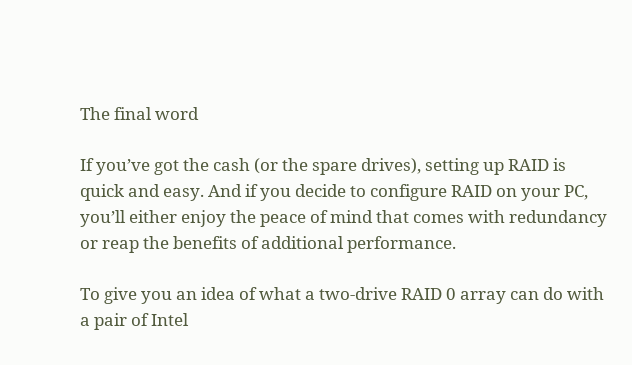The final word

If you’ve got the cash (or the spare drives), setting up RAID is quick and easy. And if you decide to configure RAID on your PC, you’ll either enjoy the peace of mind that comes with redundancy or reap the benefits of additional performance.

To give you an idea of what a two-drive RAID 0 array can do with a pair of Intel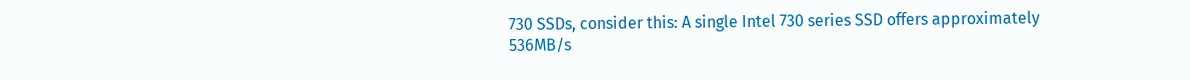730 SSDs, consider this: A single Intel 730 series SSD offers approximately 536MB/s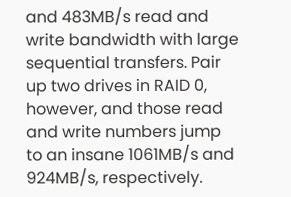and 483MB/s read and write bandwidth with large sequential transfers. Pair up two drives in RAID 0, however, and those read and write numbers jump to an insane 1061MB/s and 924MB/s, respectively.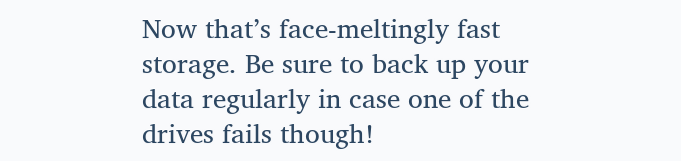Now that’s face-meltingly fast storage. Be sure to back up your data regularly in case one of the drives fails though!